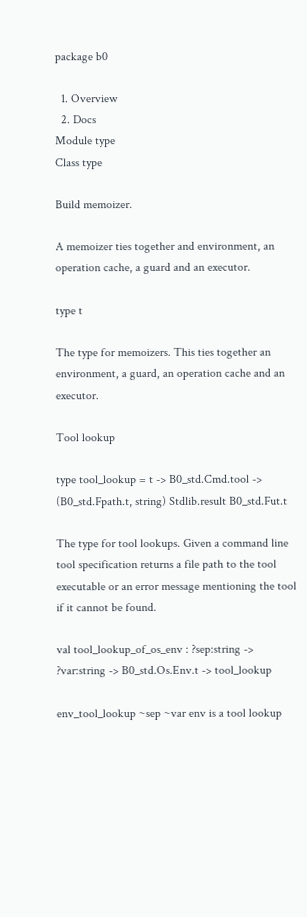package b0

  1. Overview
  2. Docs
Module type
Class type

Build memoizer.

A memoizer ties together and environment, an operation cache, a guard and an executor.

type t

The type for memoizers. This ties together an environment, a guard, an operation cache and an executor.

Tool lookup

type tool_lookup = t -> B0_std.Cmd.tool -> (B0_std.Fpath.t, string) Stdlib.result B0_std.Fut.t

The type for tool lookups. Given a command line tool specification returns a file path to the tool executable or an error message mentioning the tool if it cannot be found.

val tool_lookup_of_os_env : ?sep:string -> ?var:string -> B0_std.Os.Env.t -> tool_lookup

env_tool_lookup ~sep ~var env is a tool lookup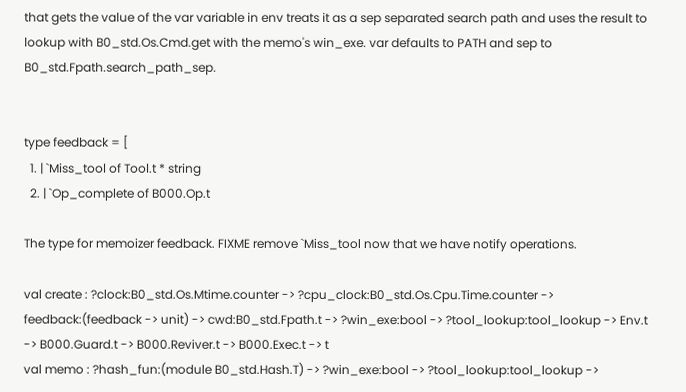that gets the value of the var variable in env treats it as a sep separated search path and uses the result to lookup with B0_std.Os.Cmd.get with the memo's win_exe. var defaults to PATH and sep to B0_std.Fpath.search_path_sep.


type feedback = [
  1. | `Miss_tool of Tool.t * string
  2. | `Op_complete of B000.Op.t

The type for memoizer feedback. FIXME remove `Miss_tool now that we have notify operations.

val create : ?clock:B0_std.Os.Mtime.counter -> ?cpu_clock:B0_std.Os.Cpu.Time.counter -> feedback:(feedback -> unit) -> cwd:B0_std.Fpath.t -> ?win_exe:bool -> ?tool_lookup:tool_lookup -> Env.t -> B000.Guard.t -> B000.Reviver.t -> B000.Exec.t -> t
val memo : ?hash_fun:(module B0_std.Hash.T) -> ?win_exe:bool -> ?tool_lookup:tool_lookup ->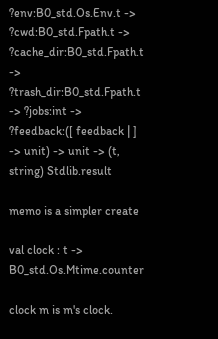?env:B0_std.Os.Env.t -> ?cwd:B0_std.Fpath.t -> ?cache_dir:B0_std.Fpath.t -> ?trash_dir:B0_std.Fpath.t -> ?jobs:int -> ?feedback:([ feedback | ] -> unit) -> unit -> (t, string) Stdlib.result

memo is a simpler create

val clock : t -> B0_std.Os.Mtime.counter

clock m is m's clock.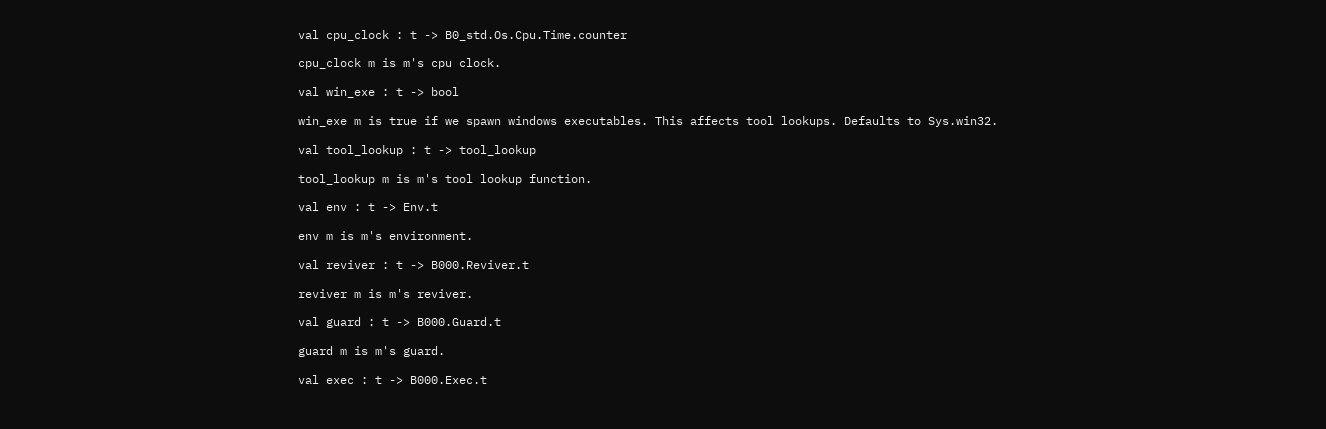val cpu_clock : t -> B0_std.Os.Cpu.Time.counter

cpu_clock m is m's cpu clock.

val win_exe : t -> bool

win_exe m is true if we spawn windows executables. This affects tool lookups. Defaults to Sys.win32.

val tool_lookup : t -> tool_lookup

tool_lookup m is m's tool lookup function.

val env : t -> Env.t

env m is m's environment.

val reviver : t -> B000.Reviver.t

reviver m is m's reviver.

val guard : t -> B000.Guard.t

guard m is m's guard.

val exec : t -> B000.Exec.t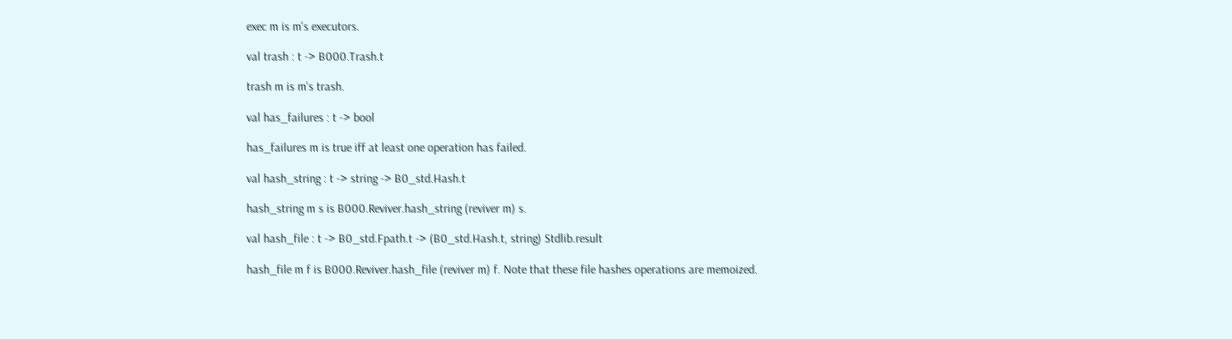exec m is m's executors.

val trash : t -> B000.Trash.t

trash m is m's trash.

val has_failures : t -> bool

has_failures m is true iff at least one operation has failed.

val hash_string : t -> string -> B0_std.Hash.t

hash_string m s is B000.Reviver.hash_string (reviver m) s.

val hash_file : t -> B0_std.Fpath.t -> (B0_std.Hash.t, string) Stdlib.result

hash_file m f is B000.Reviver.hash_file (reviver m) f. Note that these file hashes operations are memoized.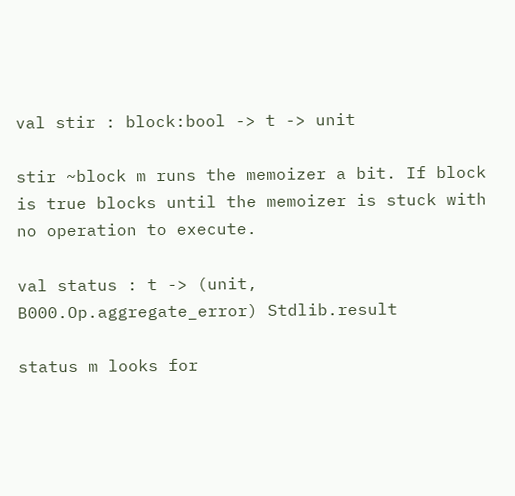val stir : block:bool -> t -> unit

stir ~block m runs the memoizer a bit. If block is true blocks until the memoizer is stuck with no operation to execute.

val status : t -> (unit, B000.Op.aggregate_error) Stdlib.result

status m looks for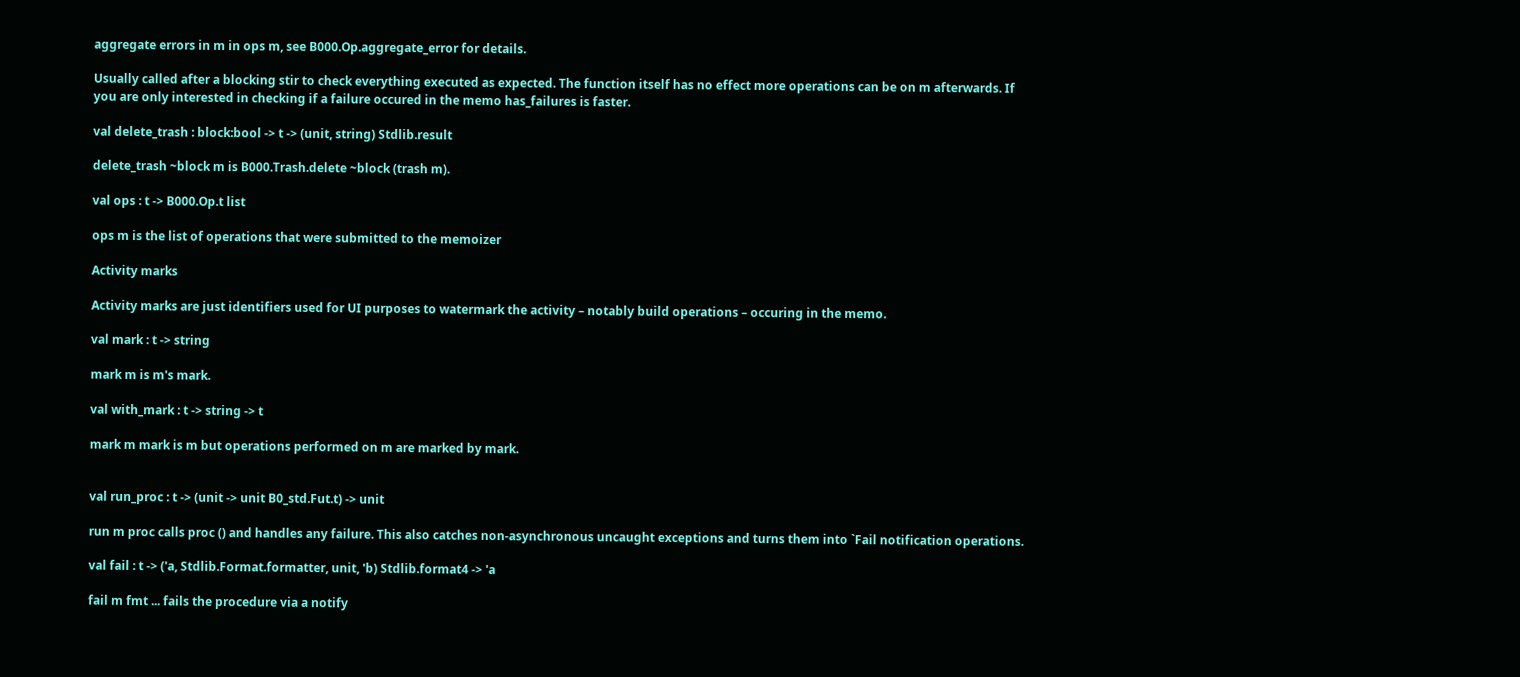aggregate errors in m in ops m, see B000.Op.aggregate_error for details.

Usually called after a blocking stir to check everything executed as expected. The function itself has no effect more operations can be on m afterwards. If you are only interested in checking if a failure occured in the memo has_failures is faster.

val delete_trash : block:bool -> t -> (unit, string) Stdlib.result

delete_trash ~block m is B000.Trash.delete ~block (trash m).

val ops : t -> B000.Op.t list

ops m is the list of operations that were submitted to the memoizer

Activity marks

Activity marks are just identifiers used for UI purposes to watermark the activity – notably build operations – occuring in the memo.

val mark : t -> string

mark m is m's mark.

val with_mark : t -> string -> t

mark m mark is m but operations performed on m are marked by mark.


val run_proc : t -> (unit -> unit B0_std.Fut.t) -> unit

run m proc calls proc () and handles any failure. This also catches non-asynchronous uncaught exceptions and turns them into `Fail notification operations.

val fail : t -> ('a, Stdlib.Format.formatter, unit, 'b) Stdlib.format4 -> 'a

fail m fmt ... fails the procedure via a notify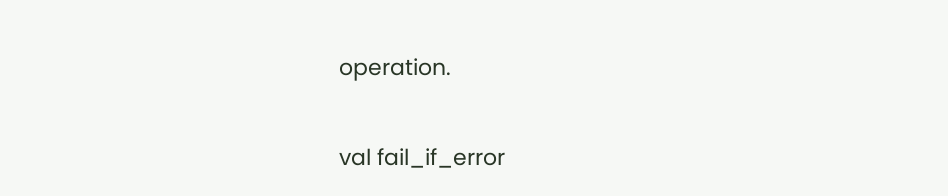operation.

val fail_if_error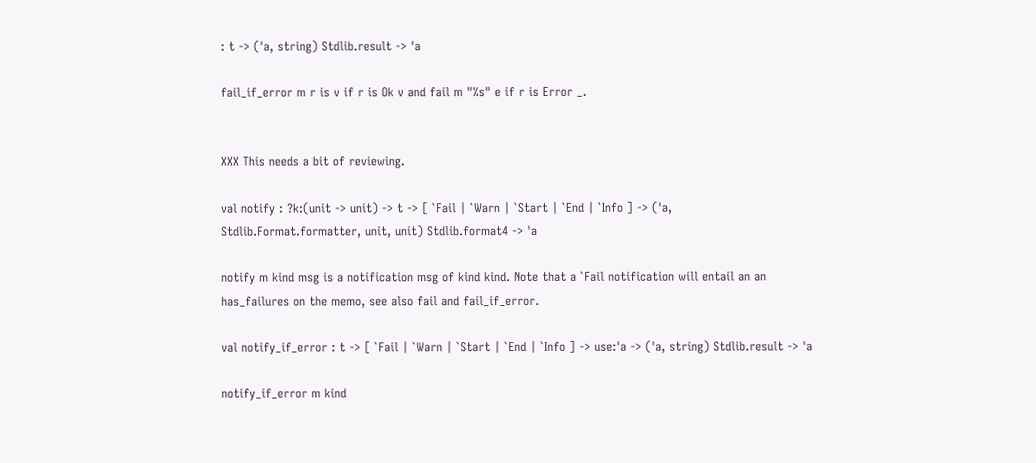: t -> ('a, string) Stdlib.result -> 'a

fail_if_error m r is v if r is Ok v and fail m "%s" e if r is Error _.


XXX This needs a bit of reviewing.

val notify : ?k:(unit -> unit) -> t -> [ `Fail | `Warn | `Start | `End | `Info ] -> ('a, Stdlib.Format.formatter, unit, unit) Stdlib.format4 -> 'a

notify m kind msg is a notification msg of kind kind. Note that a `Fail notification will entail an an has_failures on the memo, see also fail and fail_if_error.

val notify_if_error : t -> [ `Fail | `Warn | `Start | `End | `Info ] -> use:'a -> ('a, string) Stdlib.result -> 'a

notify_if_error m kind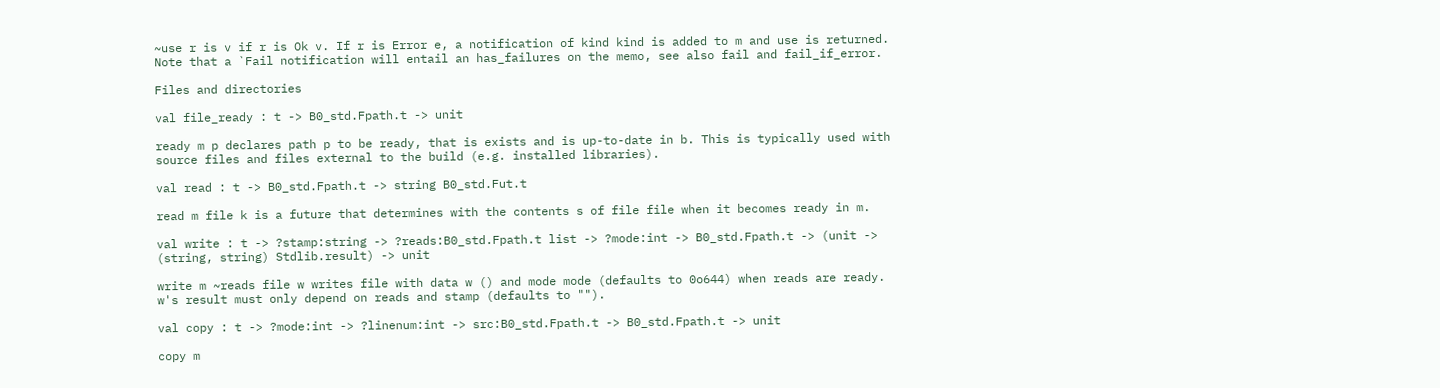~use r is v if r is Ok v. If r is Error e, a notification of kind kind is added to m and use is returned. Note that a `Fail notification will entail an has_failures on the memo, see also fail and fail_if_error.

Files and directories

val file_ready : t -> B0_std.Fpath.t -> unit

ready m p declares path p to be ready, that is exists and is up-to-date in b. This is typically used with source files and files external to the build (e.g. installed libraries).

val read : t -> B0_std.Fpath.t -> string B0_std.Fut.t

read m file k is a future that determines with the contents s of file file when it becomes ready in m.

val write : t -> ?stamp:string -> ?reads:B0_std.Fpath.t list -> ?mode:int -> B0_std.Fpath.t -> (unit -> (string, string) Stdlib.result) -> unit

write m ~reads file w writes file with data w () and mode mode (defaults to 0o644) when reads are ready. w's result must only depend on reads and stamp (defaults to "").

val copy : t -> ?mode:int -> ?linenum:int -> src:B0_std.Fpath.t -> B0_std.Fpath.t -> unit

copy m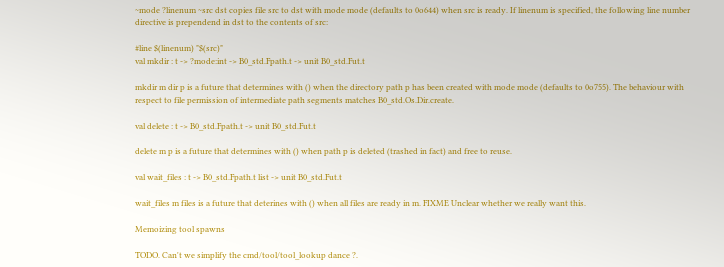~mode ?linenum ~src dst copies file src to dst with mode mode (defaults to 0o644) when src is ready. If linenum is specified, the following line number directive is prependend in dst to the contents of src:

#line $(linenum) "$(src)"
val mkdir : t -> ?mode:int -> B0_std.Fpath.t -> unit B0_std.Fut.t

mkdir m dir p is a future that determines with () when the directory path p has been created with mode mode (defaults to 0o755). The behaviour with respect to file permission of intermediate path segments matches B0_std.Os.Dir.create.

val delete : t -> B0_std.Fpath.t -> unit B0_std.Fut.t

delete m p is a future that determines with () when path p is deleted (trashed in fact) and free to reuse.

val wait_files : t -> B0_std.Fpath.t list -> unit B0_std.Fut.t

wait_files m files is a future that deterines with () when all files are ready in m. FIXME Unclear whether we really want this.

Memoizing tool spawns

TODO. Can't we simplify the cmd/tool/tool_lookup dance ?.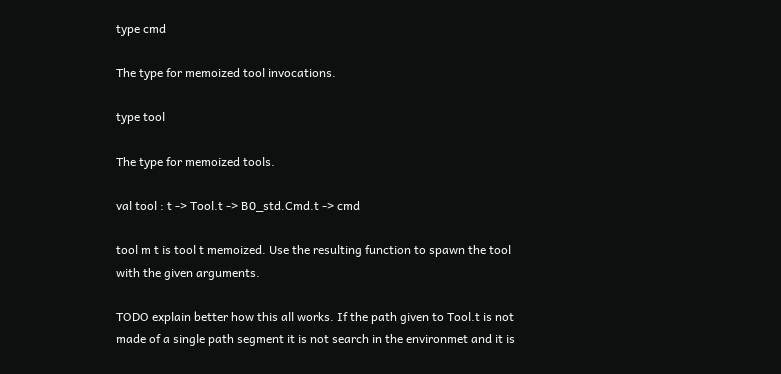type cmd

The type for memoized tool invocations.

type tool

The type for memoized tools.

val tool : t -> Tool.t -> B0_std.Cmd.t -> cmd

tool m t is tool t memoized. Use the resulting function to spawn the tool with the given arguments.

TODO explain better how this all works. If the path given to Tool.t is not made of a single path segment it is not search in the environmet and it is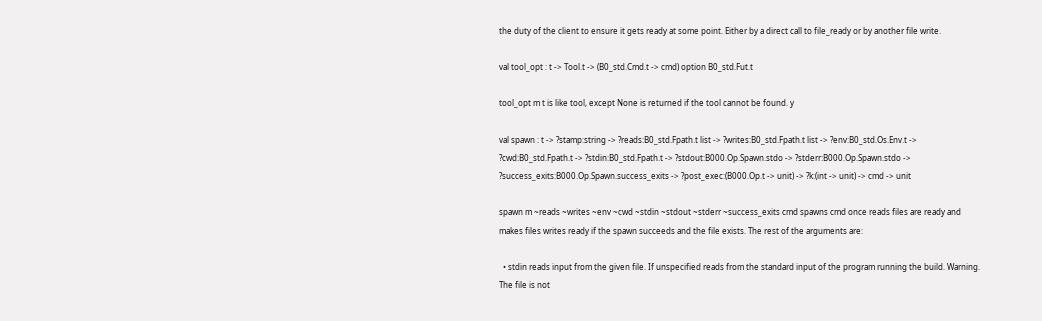the duty of the client to ensure it gets ready at some point. Either by a direct call to file_ready or by another file write.

val tool_opt : t -> Tool.t -> (B0_std.Cmd.t -> cmd) option B0_std.Fut.t

tool_opt m t is like tool, except None is returned if the tool cannot be found. y

val spawn : t -> ?stamp:string -> ?reads:B0_std.Fpath.t list -> ?writes:B0_std.Fpath.t list -> ?env:B0_std.Os.Env.t -> ?cwd:B0_std.Fpath.t -> ?stdin:B0_std.Fpath.t -> ?stdout:B000.Op.Spawn.stdo -> ?stderr:B000.Op.Spawn.stdo -> ?success_exits:B000.Op.Spawn.success_exits -> ?post_exec:(B000.Op.t -> unit) -> ?k:(int -> unit) -> cmd -> unit

spawn m ~reads ~writes ~env ~cwd ~stdin ~stdout ~stderr ~success_exits cmd spawns cmd once reads files are ready and makes files writes ready if the spawn succeeds and the file exists. The rest of the arguments are:

  • stdin reads input from the given file. If unspecified reads from the standard input of the program running the build. Warning. The file is not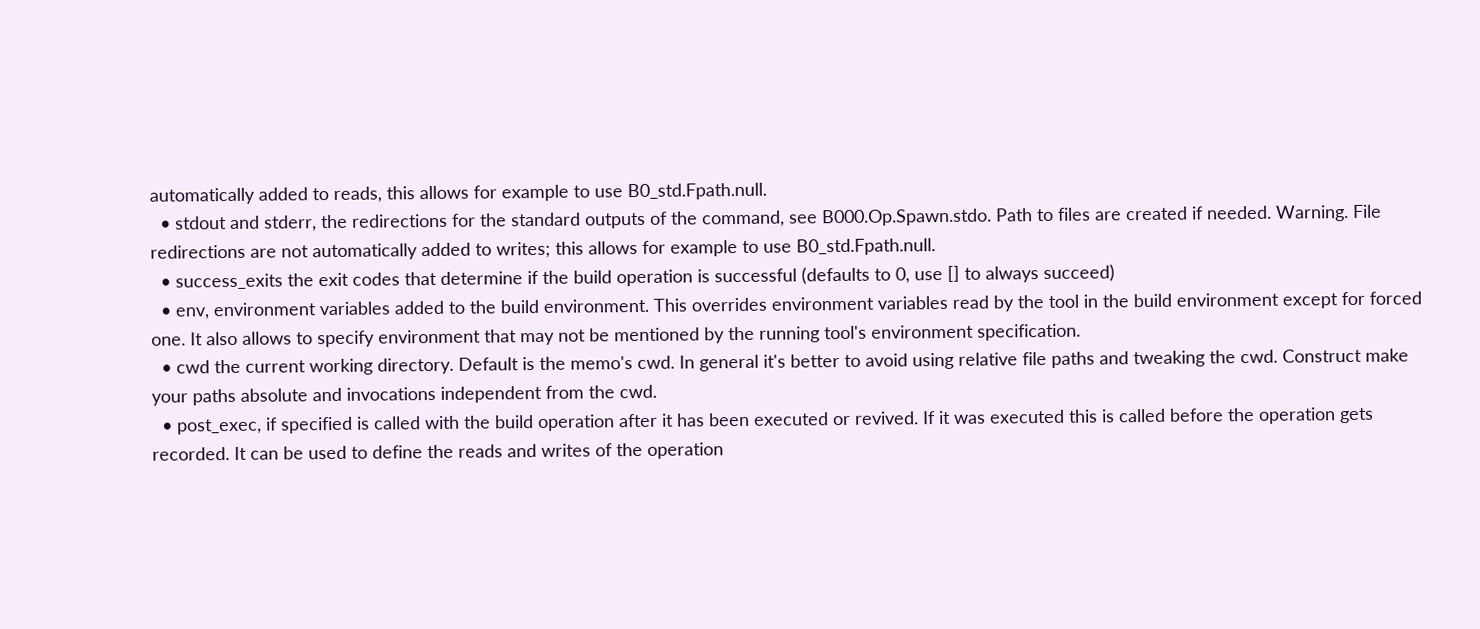automatically added to reads, this allows for example to use B0_std.Fpath.null.
  • stdout and stderr, the redirections for the standard outputs of the command, see B000.Op.Spawn.stdo. Path to files are created if needed. Warning. File redirections are not automatically added to writes; this allows for example to use B0_std.Fpath.null.
  • success_exits the exit codes that determine if the build operation is successful (defaults to 0, use [] to always succeed)
  • env, environment variables added to the build environment. This overrides environment variables read by the tool in the build environment except for forced one. It also allows to specify environment that may not be mentioned by the running tool's environment specification.
  • cwd the current working directory. Default is the memo's cwd. In general it's better to avoid using relative file paths and tweaking the cwd. Construct make your paths absolute and invocations independent from the cwd.
  • post_exec, if specified is called with the build operation after it has been executed or revived. If it was executed this is called before the operation gets recorded. It can be used to define the reads and writes of the operation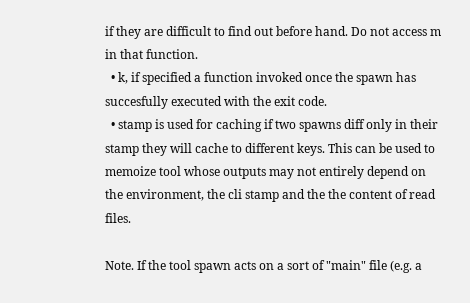if they are difficult to find out before hand. Do not access m in that function.
  • k, if specified a function invoked once the spawn has succesfully executed with the exit code.
  • stamp is used for caching if two spawns diff only in their stamp they will cache to different keys. This can be used to memoize tool whose outputs may not entirely depend on the environment, the cli stamp and the the content of read files.

Note. If the tool spawn acts on a sort of "main" file (e.g. a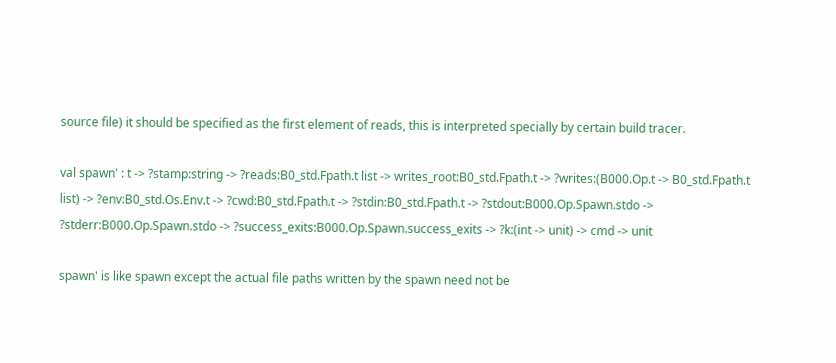source file) it should be specified as the first element of reads, this is interpreted specially by certain build tracer.

val spawn' : t -> ?stamp:string -> ?reads:B0_std.Fpath.t list -> writes_root:B0_std.Fpath.t -> ?writes:(B000.Op.t -> B0_std.Fpath.t list) -> ?env:B0_std.Os.Env.t -> ?cwd:B0_std.Fpath.t -> ?stdin:B0_std.Fpath.t -> ?stdout:B000.Op.Spawn.stdo -> ?stderr:B000.Op.Spawn.stdo -> ?success_exits:B000.Op.Spawn.success_exits -> ?k:(int -> unit) -> cmd -> unit

spawn' is like spawn except the actual file paths written by the spawn need not be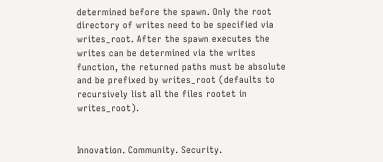determined before the spawn. Only the root directory of writes need to be specified via writes_root. After the spawn executes the writes can be determined via the writes function, the returned paths must be absolute and be prefixed by writes_root (defaults to recursively list all the files rootet in writes_root).


Innovation. Community. Security.